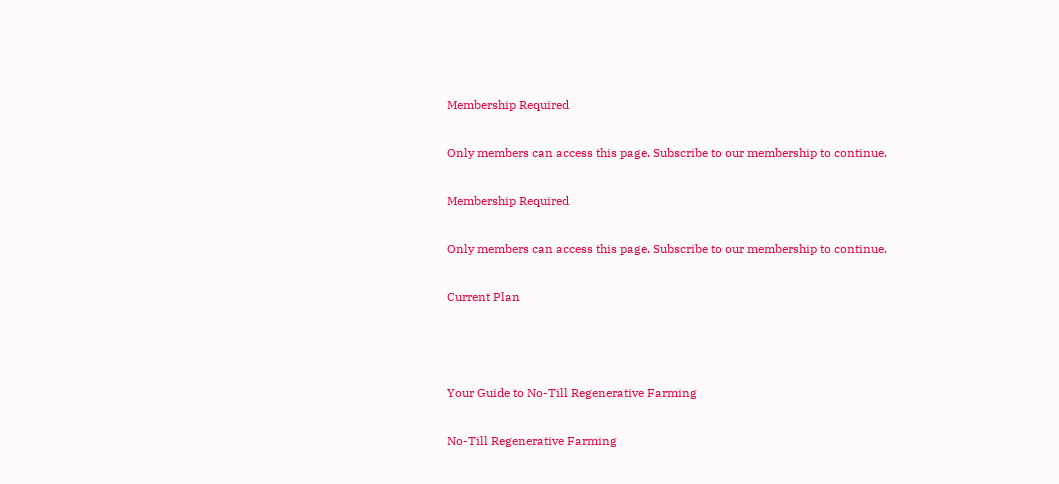Membership Required

Only members can access this page. Subscribe to our membership to continue.

Membership Required

Only members can access this page. Subscribe to our membership to continue.

Current Plan



Your Guide to No-Till Regenerative Farming

No-Till Regenerative Farming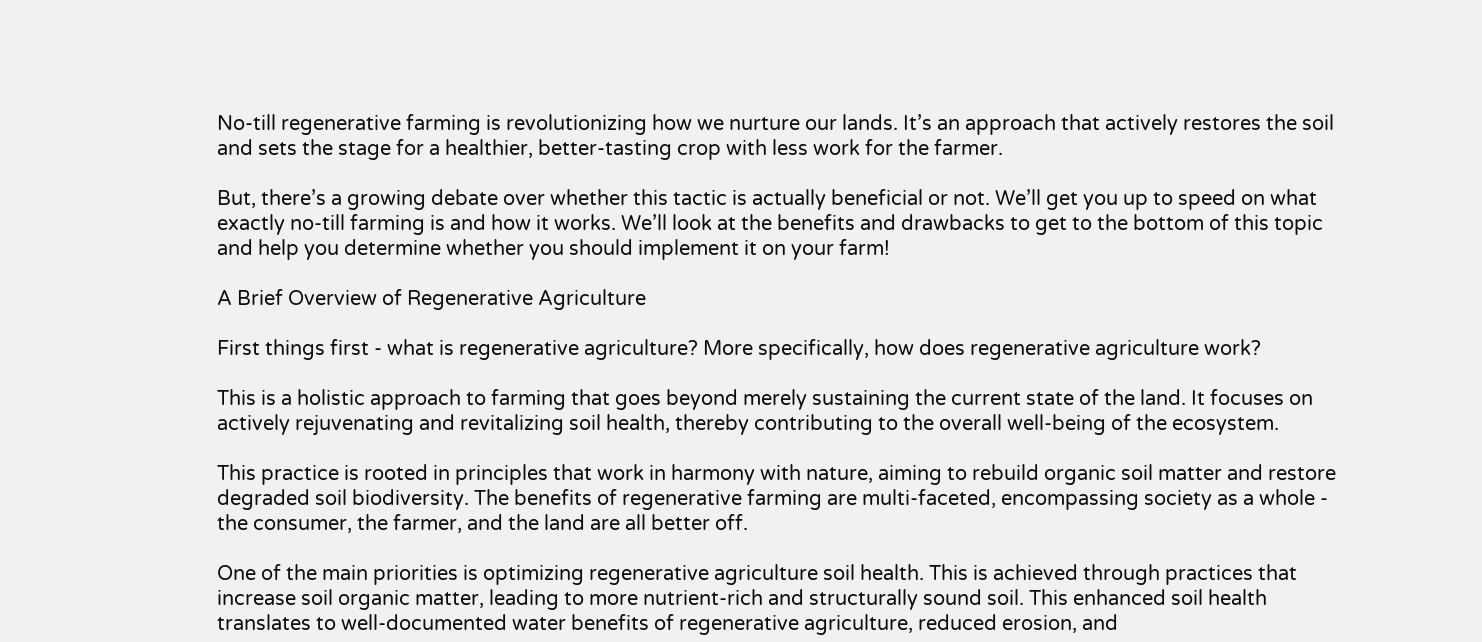No-till regenerative farming is revolutionizing how we nurture our lands. It’s an approach that actively restores the soil and sets the stage for a healthier, better-tasting crop with less work for the farmer.

But, there’s a growing debate over whether this tactic is actually beneficial or not. We’ll get you up to speed on what exactly no-till farming is and how it works. We’ll look at the benefits and drawbacks to get to the bottom of this topic and help you determine whether you should implement it on your farm!

A Brief Overview of Regenerative Agriculture

First things first - what is regenerative agriculture? More specifically, how does regenerative agriculture work?

This is a holistic approach to farming that goes beyond merely sustaining the current state of the land. It focuses on actively rejuvenating and revitalizing soil health, thereby contributing to the overall well-being of the ecosystem.

This practice is rooted in principles that work in harmony with nature, aiming to rebuild organic soil matter and restore degraded soil biodiversity. The benefits of regenerative farming are multi-faceted, encompassing society as a whole - the consumer, the farmer, and the land are all better off.

One of the main priorities is optimizing regenerative agriculture soil health. This is achieved through practices that increase soil organic matter, leading to more nutrient-rich and structurally sound soil. This enhanced soil health translates to well-documented water benefits of regenerative agriculture, reduced erosion, and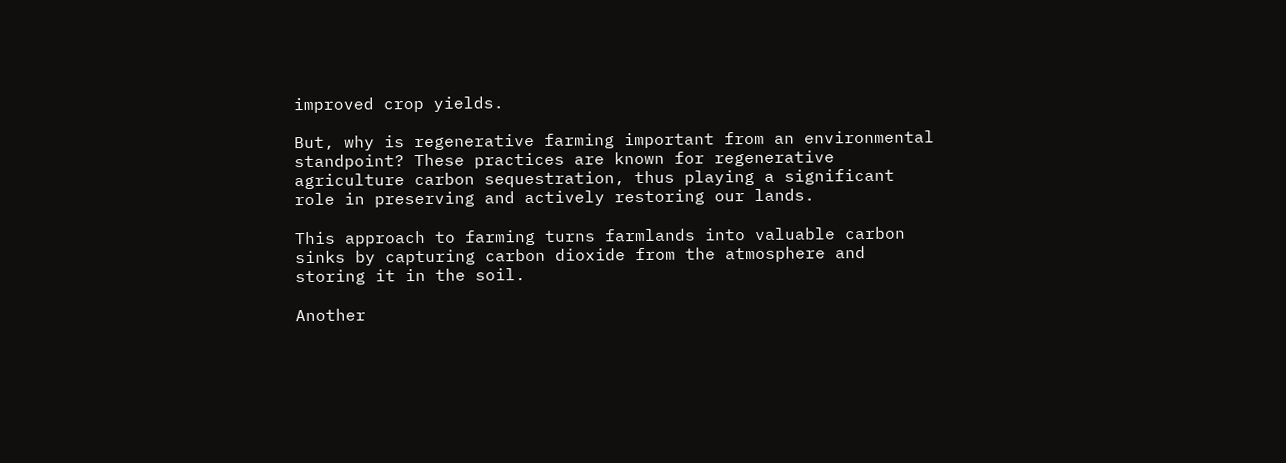improved crop yields.

But, why is regenerative farming important from an environmental standpoint? These practices are known for regenerative agriculture carbon sequestration, thus playing a significant role in preserving and actively restoring our lands.

This approach to farming turns farmlands into valuable carbon sinks by capturing carbon dioxide from the atmosphere and storing it in the soil.

Another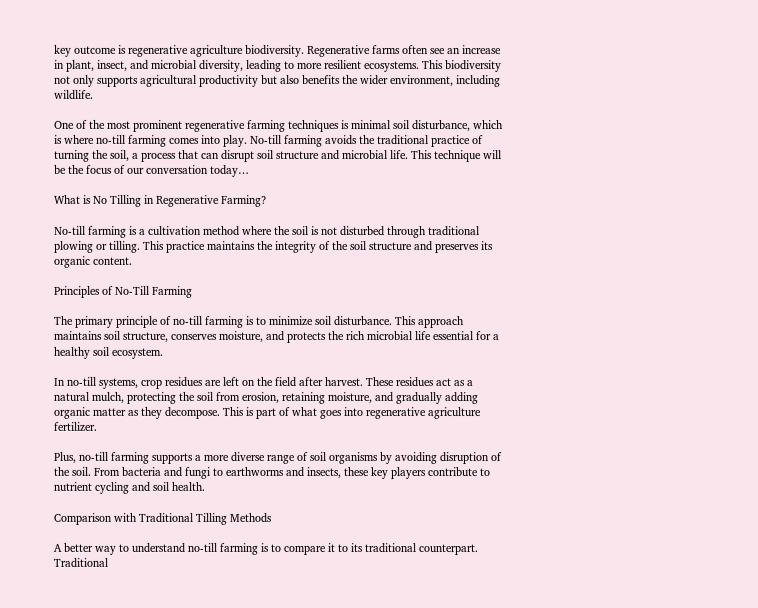key outcome is regenerative agriculture biodiversity. Regenerative farms often see an increase in plant, insect, and microbial diversity, leading to more resilient ecosystems. This biodiversity not only supports agricultural productivity but also benefits the wider environment, including wildlife.

One of the most prominent regenerative farming techniques is minimal soil disturbance, which is where no-till farming comes into play. No-till farming avoids the traditional practice of turning the soil, a process that can disrupt soil structure and microbial life. This technique will be the focus of our conversation today…

What is No Tilling in Regenerative Farming?

No-till farming is a cultivation method where the soil is not disturbed through traditional plowing or tilling. This practice maintains the integrity of the soil structure and preserves its organic content.

Principles of No-Till Farming

The primary principle of no-till farming is to minimize soil disturbance. This approach maintains soil structure, conserves moisture, and protects the rich microbial life essential for a healthy soil ecosystem.

In no-till systems, crop residues are left on the field after harvest. These residues act as a natural mulch, protecting the soil from erosion, retaining moisture, and gradually adding organic matter as they decompose. This is part of what goes into regenerative agriculture fertilizer.

Plus, no-till farming supports a more diverse range of soil organisms by avoiding disruption of the soil. From bacteria and fungi to earthworms and insects, these key players contribute to nutrient cycling and soil health.

Comparison with Traditional Tilling Methods

A better way to understand no-till farming is to compare it to its traditional counterpart. Traditional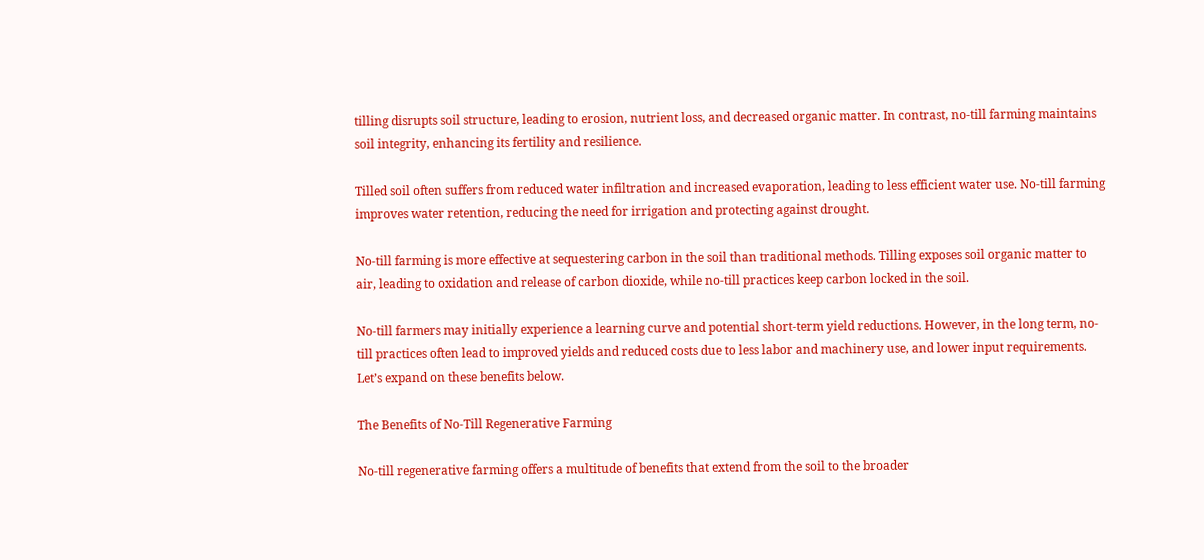tilling disrupts soil structure, leading to erosion, nutrient loss, and decreased organic matter. In contrast, no-till farming maintains soil integrity, enhancing its fertility and resilience.

Tilled soil often suffers from reduced water infiltration and increased evaporation, leading to less efficient water use. No-till farming improves water retention, reducing the need for irrigation and protecting against drought.

No-till farming is more effective at sequestering carbon in the soil than traditional methods. Tilling exposes soil organic matter to air, leading to oxidation and release of carbon dioxide, while no-till practices keep carbon locked in the soil.

No-till farmers may initially experience a learning curve and potential short-term yield reductions. However, in the long term, no-till practices often lead to improved yields and reduced costs due to less labor and machinery use, and lower input requirements. Let’s expand on these benefits below.

The Benefits of No-Till Regenerative Farming

No-till regenerative farming offers a multitude of benefits that extend from the soil to the broader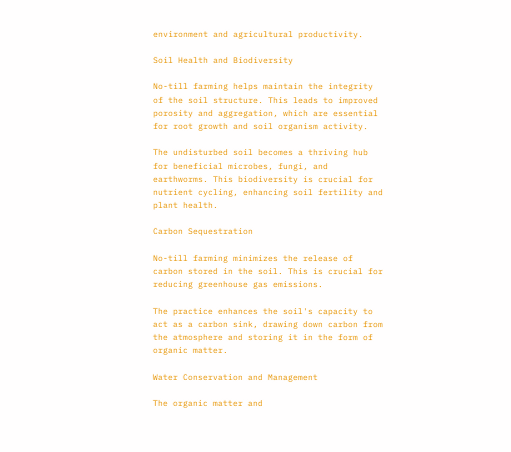environment and agricultural productivity.

Soil Health and Biodiversity

No-till farming helps maintain the integrity of the soil structure. This leads to improved porosity and aggregation, which are essential for root growth and soil organism activity.

The undisturbed soil becomes a thriving hub for beneficial microbes, fungi, and earthworms. This biodiversity is crucial for nutrient cycling, enhancing soil fertility and plant health.

Carbon Sequestration

No-till farming minimizes the release of carbon stored in the soil. This is crucial for reducing greenhouse gas emissions.

The practice enhances the soil's capacity to act as a carbon sink, drawing down carbon from the atmosphere and storing it in the form of organic matter.

Water Conservation and Management

The organic matter and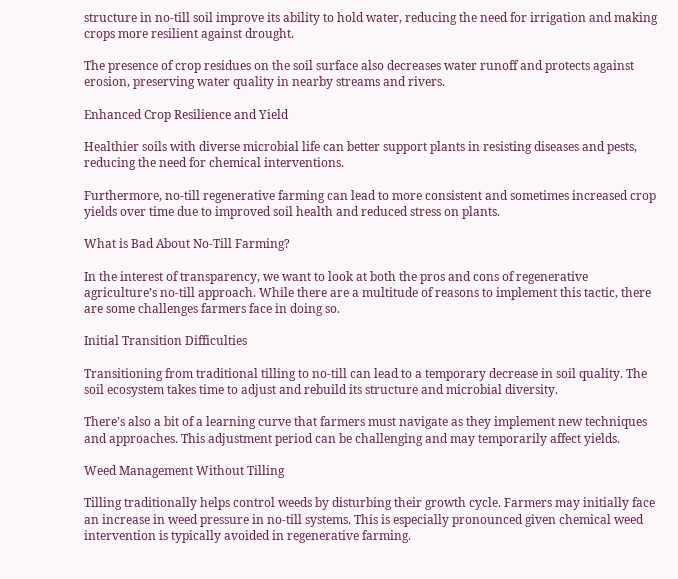structure in no-till soil improve its ability to hold water, reducing the need for irrigation and making crops more resilient against drought.

The presence of crop residues on the soil surface also decreases water runoff and protects against erosion, preserving water quality in nearby streams and rivers.

Enhanced Crop Resilience and Yield

Healthier soils with diverse microbial life can better support plants in resisting diseases and pests, reducing the need for chemical interventions.

Furthermore, no-till regenerative farming can lead to more consistent and sometimes increased crop yields over time due to improved soil health and reduced stress on plants.

What is Bad About No-Till Farming?

In the interest of transparency, we want to look at both the pros and cons of regenerative agriculture’s no-till approach. While there are a multitude of reasons to implement this tactic, there are some challenges farmers face in doing so.

Initial Transition Difficulties

Transitioning from traditional tilling to no-till can lead to a temporary decrease in soil quality. The soil ecosystem takes time to adjust and rebuild its structure and microbial diversity.

There’s also a bit of a learning curve that farmers must navigate as they implement new techniques and approaches. This adjustment period can be challenging and may temporarily affect yields.

Weed Management Without Tilling

Tilling traditionally helps control weeds by disturbing their growth cycle. Farmers may initially face an increase in weed pressure in no-till systems. This is especially pronounced given chemical weed intervention is typically avoided in regenerative farming.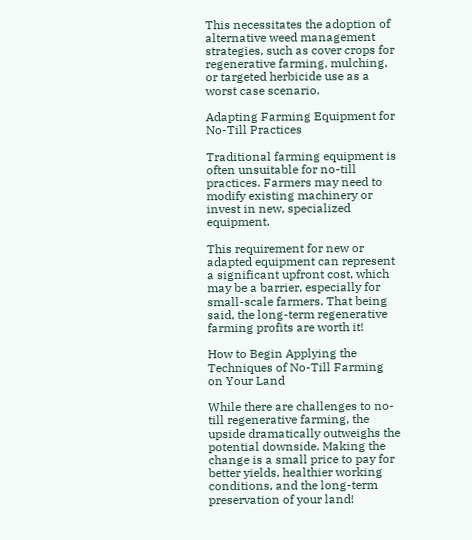This necessitates the adoption of alternative weed management strategies, such as cover crops for regenerative farming, mulching, or targeted herbicide use as a worst case scenario.

Adapting Farming Equipment for No-Till Practices

Traditional farming equipment is often unsuitable for no-till practices. Farmers may need to modify existing machinery or invest in new, specialized equipment.

This requirement for new or adapted equipment can represent a significant upfront cost, which may be a barrier, especially for small-scale farmers. That being said, the long-term regenerative farming profits are worth it!

How to Begin Applying the Techniques of No-Till Farming on Your Land

While there are challenges to no-till regenerative farming, the upside dramatically outweighs the potential downside. Making the change is a small price to pay for better yields, healthier working conditions, and the long-term preservation of your land!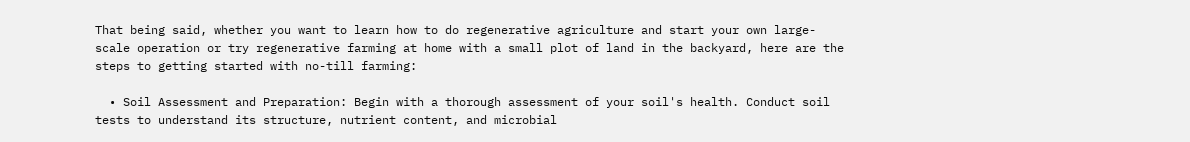That being said, whether you want to learn how to do regenerative agriculture and start your own large-scale operation or try regenerative farming at home with a small plot of land in the backyard, here are the steps to getting started with no-till farming:

  • Soil Assessment and Preparation: Begin with a thorough assessment of your soil's health. Conduct soil tests to understand its structure, nutrient content, and microbial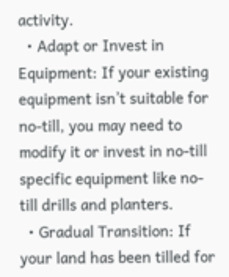activity.
  • Adapt or Invest in Equipment: If your existing equipment isn’t suitable for no-till, you may need to modify it or invest in no-till specific equipment like no-till drills and planters.
  • Gradual Transition: If your land has been tilled for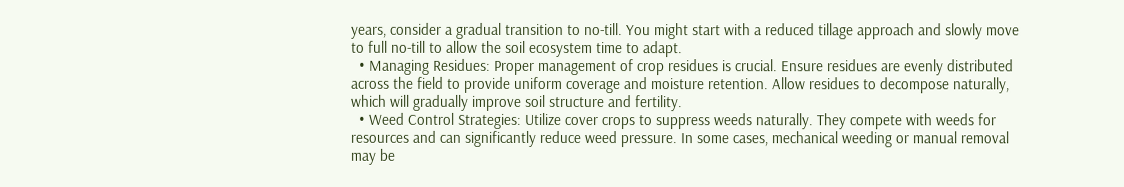years, consider a gradual transition to no-till. You might start with a reduced tillage approach and slowly move to full no-till to allow the soil ecosystem time to adapt.
  • Managing Residues: Proper management of crop residues is crucial. Ensure residues are evenly distributed across the field to provide uniform coverage and moisture retention. Allow residues to decompose naturally, which will gradually improve soil structure and fertility.
  • Weed Control Strategies: Utilize cover crops to suppress weeds naturally. They compete with weeds for resources and can significantly reduce weed pressure. In some cases, mechanical weeding or manual removal may be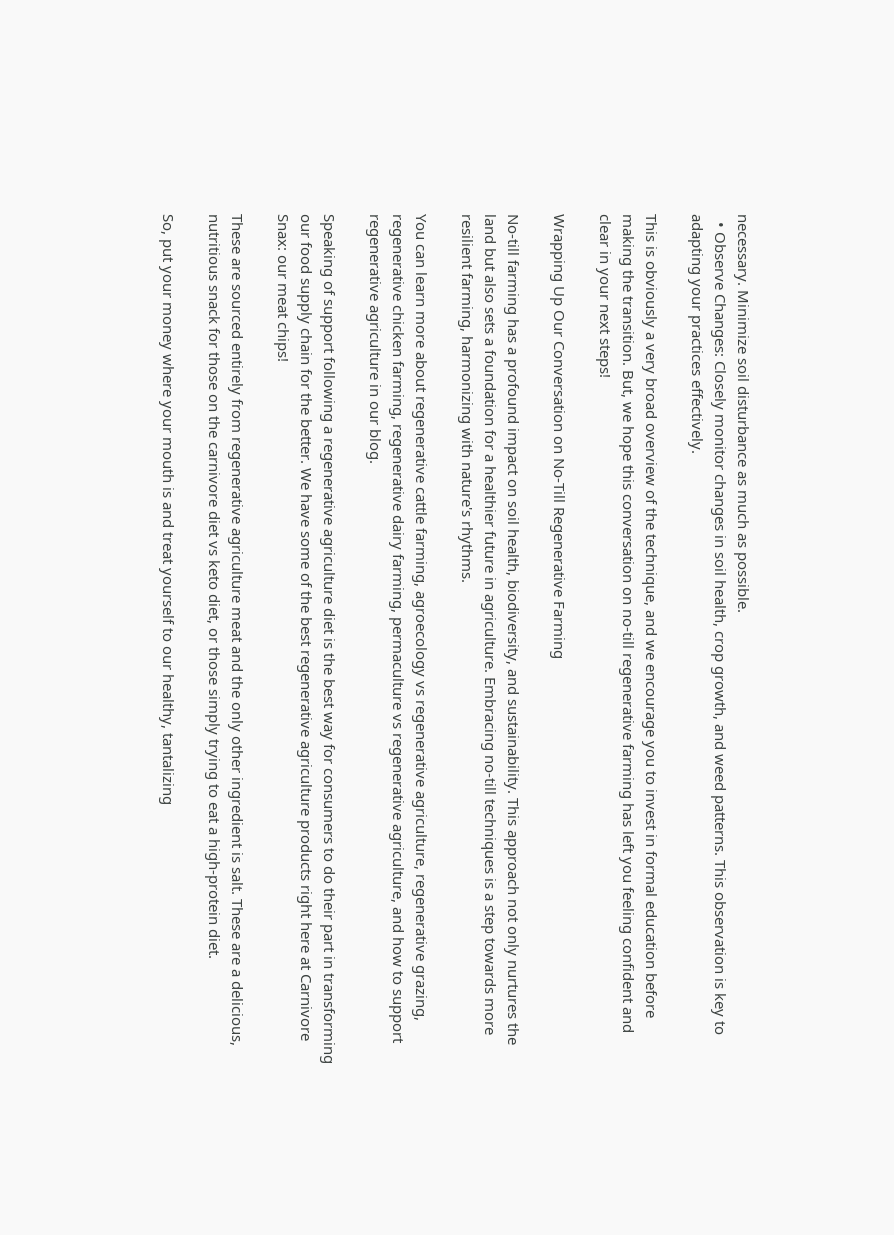necessary. Minimize soil disturbance as much as possible.
  • Observe Changes: Closely monitor changes in soil health, crop growth, and weed patterns. This observation is key to adapting your practices effectively.

This is obviously a very broad overview of the technique, and we encourage you to invest in formal education before making the transition. But, we hope this conversation on no-till regenerative farming has left you feeling confident and clear in your next steps!

Wrapping Up Our Conversation on No-Till Regenerative Farming

No-till farming has a profound impact on soil health, biodiversity, and sustainability. This approach not only nurtures the land but also sets a foundation for a healthier future in agriculture. Embracing no-till techniques is a step towards more resilient farming, harmonizing with nature's rhythms.

You can learn more about regenerative cattle farming, agroecology vs regenerative agriculture, regenerative grazing, regenerative chicken farming, regenerative dairy farming, permaculture vs regenerative agriculture, and how to support regenerative agriculture in our blog.

Speaking of support following a regenerative agriculture diet is the best way for consumers to do their part in transforming our food supply chain for the better. We have some of the best regenerative agriculture products right here at Carnivore Snax: our meat chips!

These are sourced entirely from regenerative agriculture meat and the only other ingredient is salt. These are a delicious, nutritious snack for those on the carnivore diet vs keto diet, or those simply trying to eat a high-protein diet.

So, put your money where your mouth is and treat yourself to our healthy, tantalizing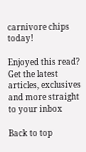carnivore chips today!

Enjoyed this read? Get the latest articles, exclusives and more straight to your inbox

Back to top